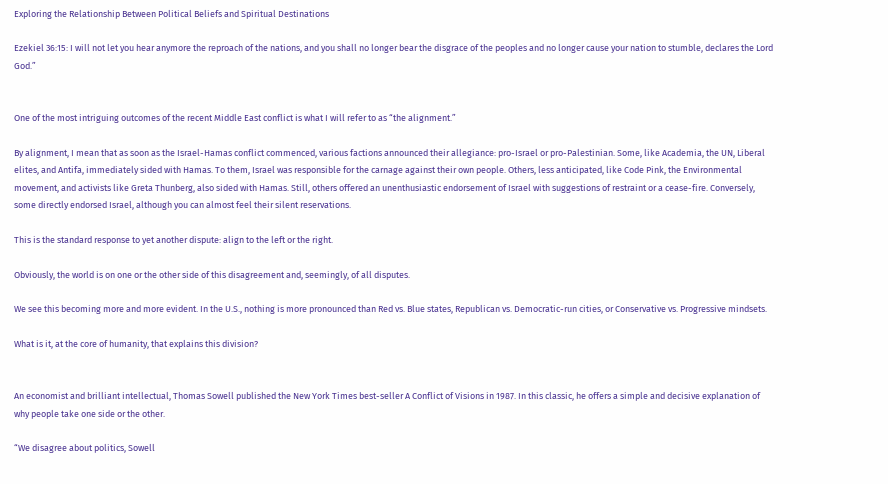Exploring the Relationship Between Political Beliefs and Spiritual Destinations

Ezekiel 36:15: I will not let you hear anymore the reproach of the nations, and you shall no longer bear the disgrace of the peoples and no longer cause your nation to stumble, declares the Lord God.”


One of the most intriguing outcomes of the recent Middle East conflict is what I will refer to as “the alignment.”

By alignment, I mean that as soon as the Israel-Hamas conflict commenced, various factions announced their allegiance: pro-Israel or pro-Palestinian. Some, like Academia, the UN, Liberal elites, and Antifa, immediately sided with Hamas. To them, Israel was responsible for the carnage against their own people. Others, less anticipated, like Code Pink, the Environmental movement, and activists like Greta Thunberg, also sided with Hamas. Still, others offered an unenthusiastic endorsement of Israel with suggestions of restraint or a cease-fire. Conversely, some directly endorsed Israel, although you can almost feel their silent reservations.

This is the standard response to yet another dispute: align to the left or the right.

Obviously, the world is on one or the other side of this disagreement and, seemingly, of all disputes.

We see this becoming more and more evident. In the U.S., nothing is more pronounced than Red vs. Blue states, Republican vs. Democratic-run cities, or Conservative vs. Progressive mindsets.

What is it, at the core of humanity, that explains this division?


An economist and brilliant intellectual, Thomas Sowell published the New York Times best-seller A Conflict of Visions in 1987. In this classic, he offers a simple and decisive explanation of why people take one side or the other.

“We disagree about politics, Sowell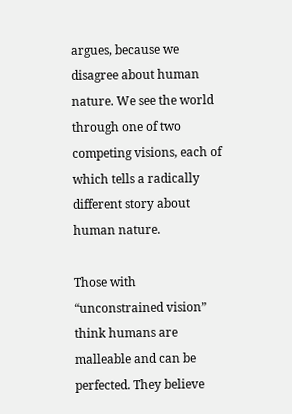argues, because we disagree about human nature. We see the world through one of two competing visions, each of which tells a radically different story about human nature.

Those with “unconstrained vision” think humans are malleable and can be perfected. They believe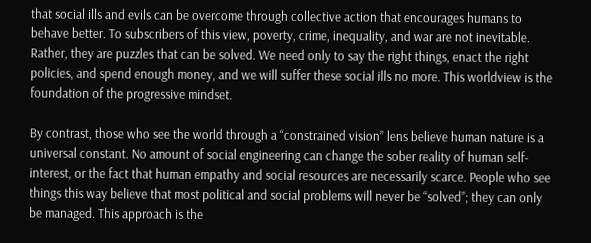that social ills and evils can be overcome through collective action that encourages humans to behave better. To subscribers of this view, poverty, crime, inequality, and war are not inevitable. Rather, they are puzzles that can be solved. We need only to say the right things, enact the right policies, and spend enough money, and we will suffer these social ills no more. This worldview is the foundation of the progressive mindset.

By contrast, those who see the world through a “constrained vision” lens believe human nature is a universal constant. No amount of social engineering can change the sober reality of human self-interest, or the fact that human empathy and social resources are necessarily scarce. People who see things this way believe that most political and social problems will never be “solved”; they can only be managed. This approach is the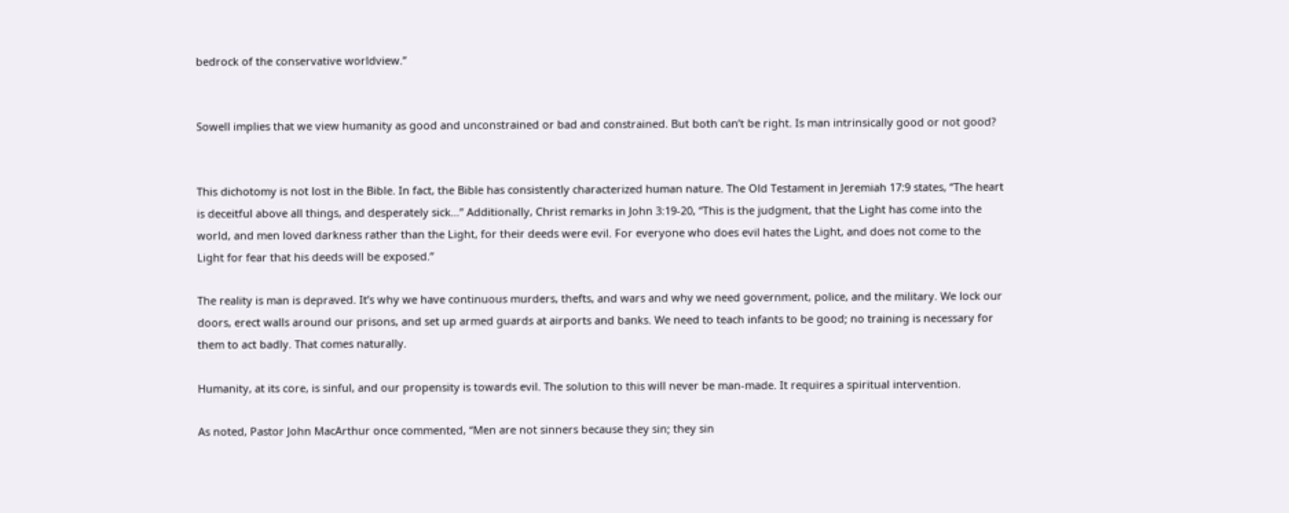bedrock of the conservative worldview.”


Sowell implies that we view humanity as good and unconstrained or bad and constrained. But both can’t be right. Is man intrinsically good or not good?


This dichotomy is not lost in the Bible. In fact, the Bible has consistently characterized human nature. The Old Testament in Jeremiah 17:9 states, “The heart is deceitful above all things, and desperately sick…” Additionally, Christ remarks in John 3:19-20, “This is the judgment, that the Light has come into the world, and men loved darkness rather than the Light, for their deeds were evil. For everyone who does evil hates the Light, and does not come to the Light for fear that his deeds will be exposed.”

The reality is man is depraved. It’s why we have continuous murders, thefts, and wars and why we need government, police, and the military. We lock our doors, erect walls around our prisons, and set up armed guards at airports and banks. We need to teach infants to be good; no training is necessary for them to act badly. That comes naturally.

Humanity, at its core, is sinful, and our propensity is towards evil. The solution to this will never be man-made. It requires a spiritual intervention.

As noted, Pastor John MacArthur once commented, “Men are not sinners because they sin; they sin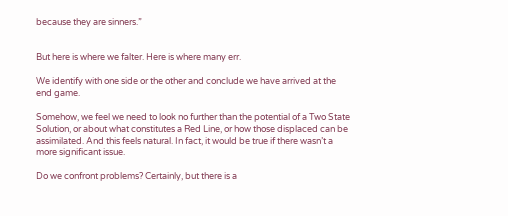because they are sinners.”


But here is where we falter. Here is where many err.

We identify with one side or the other and conclude we have arrived at the end game.

Somehow, we feel we need to look no further than the potential of a Two State Solution, or about what constitutes a Red Line, or how those displaced can be assimilated. And this feels natural. In fact, it would be true if there wasn’t a more significant issue.

Do we confront problems? Certainly, but there is a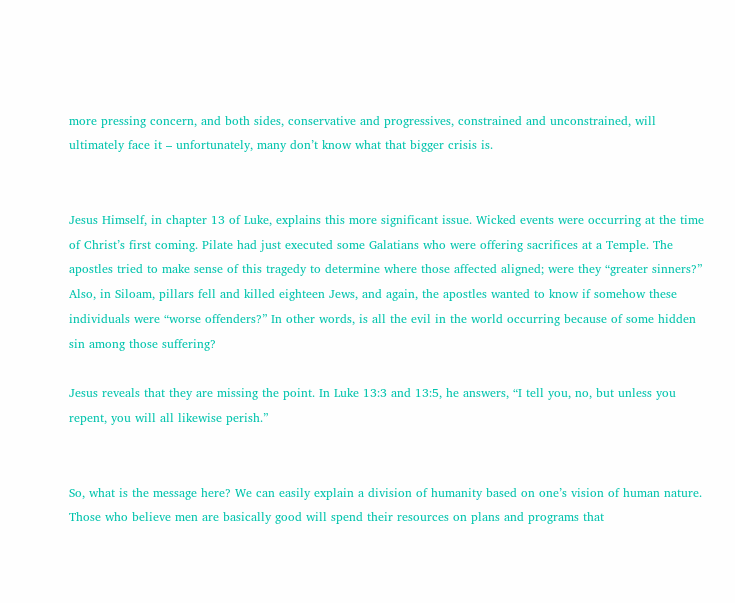more pressing concern, and both sides, conservative and progressives, constrained and unconstrained, will ultimately face it – unfortunately, many don’t know what that bigger crisis is.


Jesus Himself, in chapter 13 of Luke, explains this more significant issue. Wicked events were occurring at the time of Christ’s first coming. Pilate had just executed some Galatians who were offering sacrifices at a Temple. The apostles tried to make sense of this tragedy to determine where those affected aligned; were they “greater sinners?” Also, in Siloam, pillars fell and killed eighteen Jews, and again, the apostles wanted to know if somehow these individuals were “worse offenders?” In other words, is all the evil in the world occurring because of some hidden sin among those suffering?

Jesus reveals that they are missing the point. In Luke 13:3 and 13:5, he answers, “I tell you, no, but unless you repent, you will all likewise perish.”


So, what is the message here? We can easily explain a division of humanity based on one’s vision of human nature. Those who believe men are basically good will spend their resources on plans and programs that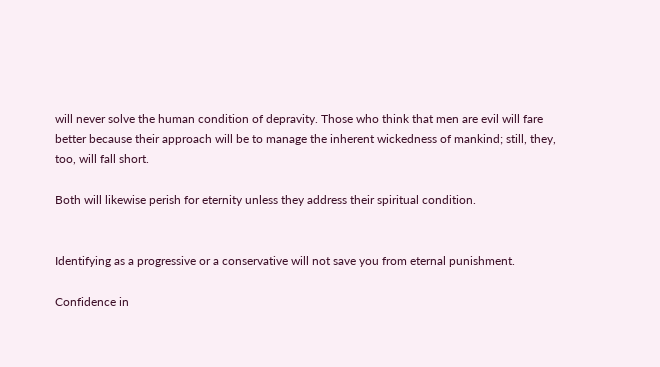will never solve the human condition of depravity. Those who think that men are evil will fare better because their approach will be to manage the inherent wickedness of mankind; still, they, too, will fall short.

Both will likewise perish for eternity unless they address their spiritual condition.


Identifying as a progressive or a conservative will not save you from eternal punishment.

Confidence in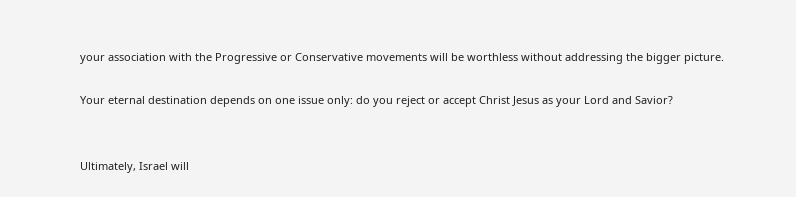your association with the Progressive or Conservative movements will be worthless without addressing the bigger picture.

Your eternal destination depends on one issue only: do you reject or accept Christ Jesus as your Lord and Savior?


Ultimately, Israel will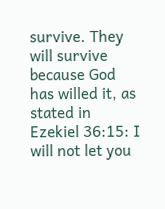survive. They will survive because God has willed it, as stated in Ezekiel 36:15: I will not let you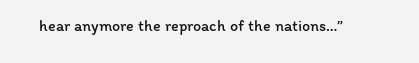hear anymore the reproach of the nations…”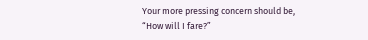Your more pressing concern should be, “How will I fare?”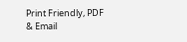Print Friendly, PDF & Email